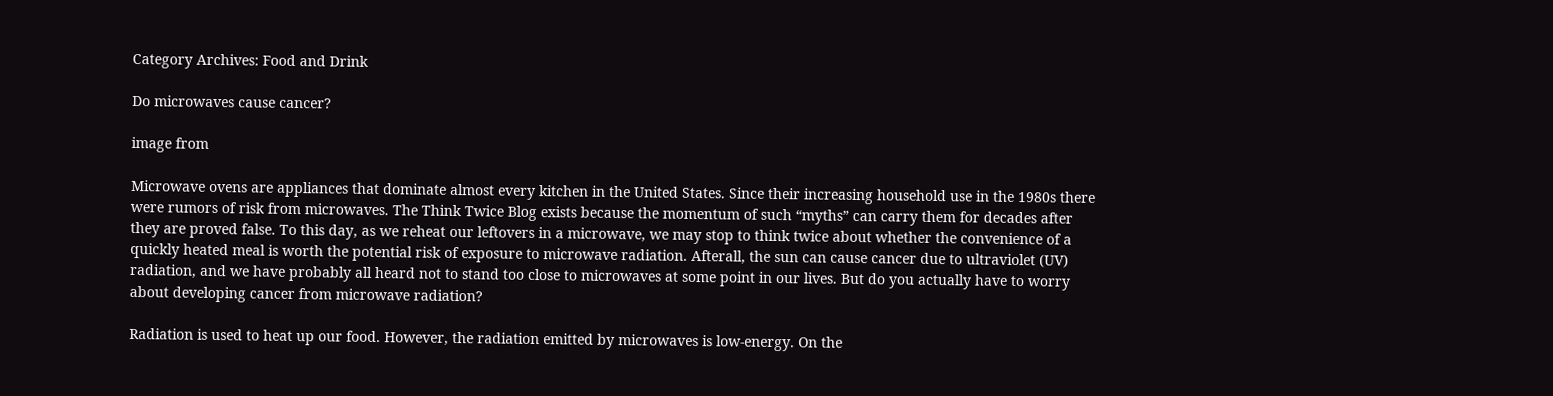Category Archives: Food and Drink

Do microwaves cause cancer?

image from

Microwave ovens are appliances that dominate almost every kitchen in the United States. Since their increasing household use in the 1980s there were rumors of risk from microwaves. The Think Twice Blog exists because the momentum of such “myths” can carry them for decades after they are proved false. To this day, as we reheat our leftovers in a microwave, we may stop to think twice about whether the convenience of a quickly heated meal is worth the potential risk of exposure to microwave radiation. Afterall, the sun can cause cancer due to ultraviolet (UV) radiation, and we have probably all heard not to stand too close to microwaves at some point in our lives. But do you actually have to worry about developing cancer from microwave radiation?

Radiation is used to heat up our food. However, the radiation emitted by microwaves is low-energy. On the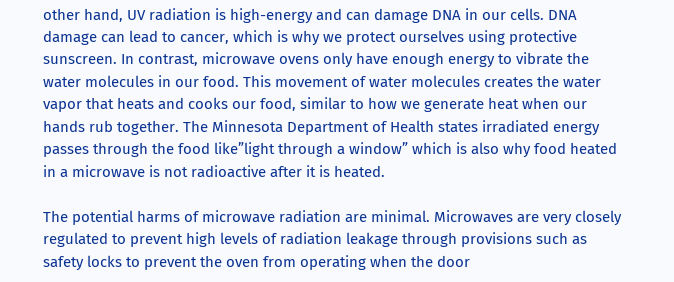other hand, UV radiation is high-energy and can damage DNA in our cells. DNA damage can lead to cancer, which is why we protect ourselves using protective sunscreen. In contrast, microwave ovens only have enough energy to vibrate the water molecules in our food. This movement of water molecules creates the water vapor that heats and cooks our food, similar to how we generate heat when our hands rub together. The Minnesota Department of Health states irradiated energy passes through the food like”light through a window” which is also why food heated in a microwave is not radioactive after it is heated.

The potential harms of microwave radiation are minimal. Microwaves are very closely regulated to prevent high levels of radiation leakage through provisions such as safety locks to prevent the oven from operating when the door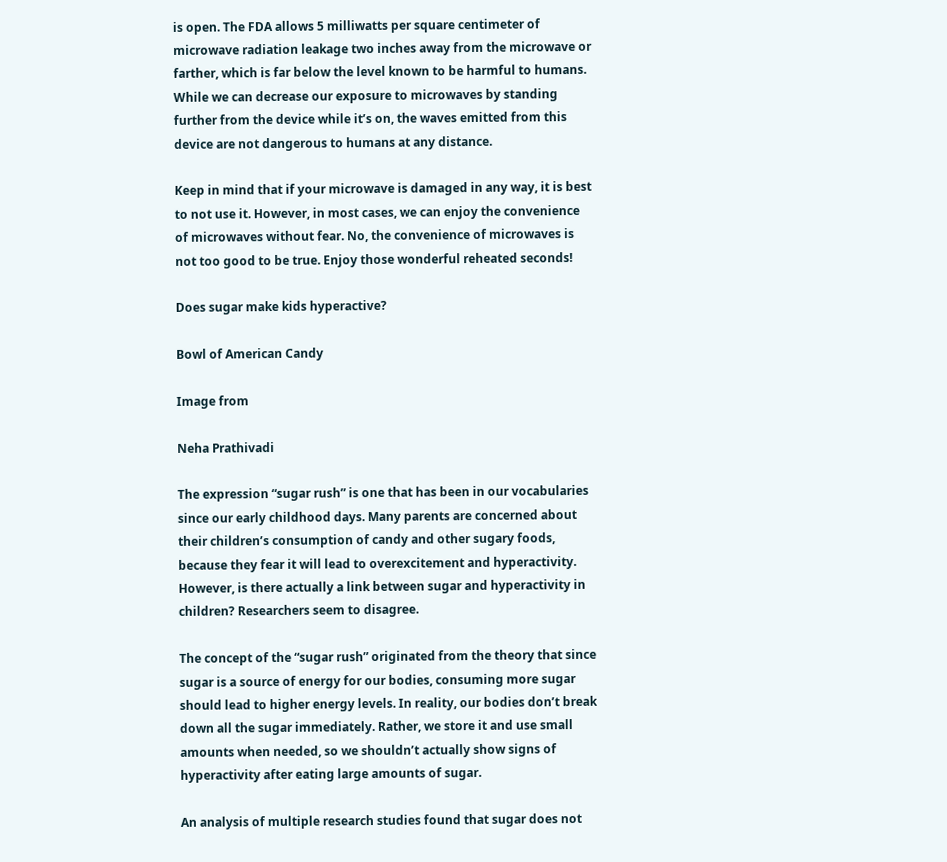is open. The FDA allows 5 milliwatts per square centimeter of microwave radiation leakage two inches away from the microwave or farther, which is far below the level known to be harmful to humans. While we can decrease our exposure to microwaves by standing further from the device while it’s on, the waves emitted from this device are not dangerous to humans at any distance.

Keep in mind that if your microwave is damaged in any way, it is best to not use it. However, in most cases, we can enjoy the convenience of microwaves without fear. No, the convenience of microwaves is not too good to be true. Enjoy those wonderful reheated seconds!

Does sugar make kids hyperactive?

Bowl of American Candy

Image from

Neha Prathivadi

The expression “sugar rush” is one that has been in our vocabularies since our early childhood days. Many parents are concerned about their children’s consumption of candy and other sugary foods, because they fear it will lead to overexcitement and hyperactivity. However, is there actually a link between sugar and hyperactivity in children? Researchers seem to disagree.

The concept of the “sugar rush” originated from the theory that since sugar is a source of energy for our bodies, consuming more sugar should lead to higher energy levels. In reality, our bodies don’t break down all the sugar immediately. Rather, we store it and use small amounts when needed, so we shouldn’t actually show signs of hyperactivity after eating large amounts of sugar.

An analysis of multiple research studies found that sugar does not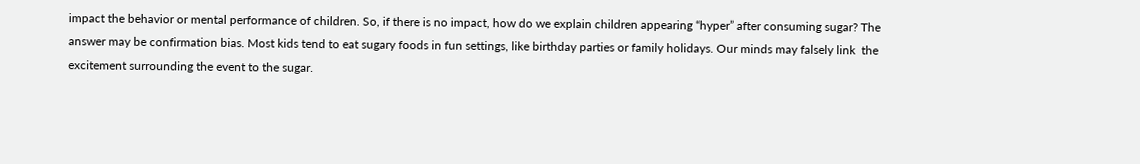impact the behavior or mental performance of children. So, if there is no impact, how do we explain children appearing “hyper” after consuming sugar? The answer may be confirmation bias. Most kids tend to eat sugary foods in fun settings, like birthday parties or family holidays. Our minds may falsely link  the excitement surrounding the event to the sugar.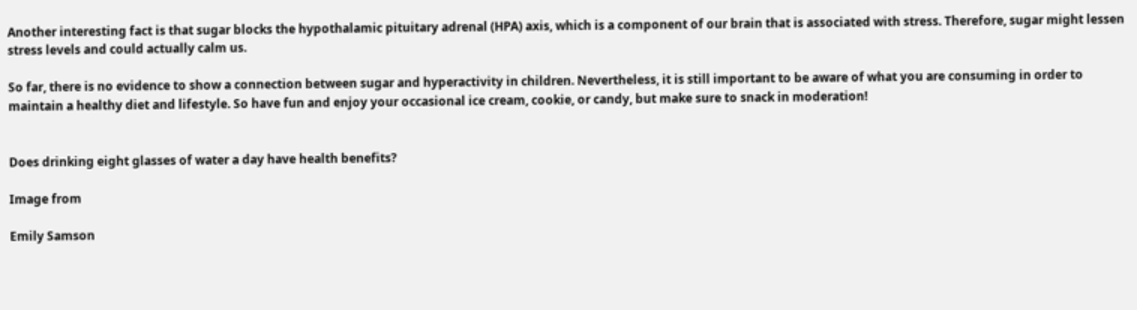Another interesting fact is that sugar blocks the hypothalamic pituitary adrenal (HPA) axis, which is a component of our brain that is associated with stress. Therefore, sugar might lessen stress levels and could actually calm us.

So far, there is no evidence to show a connection between sugar and hyperactivity in children. Nevertheless, it is still important to be aware of what you are consuming in order to maintain a healthy diet and lifestyle. So have fun and enjoy your occasional ice cream, cookie, or candy, but make sure to snack in moderation!


Does drinking eight glasses of water a day have health benefits?

Image from

Emily Samson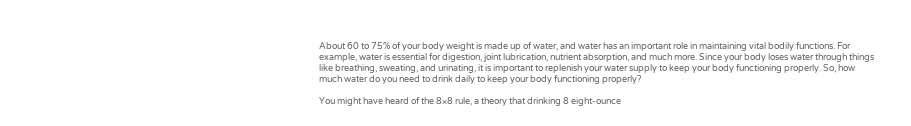About 60 to 75% of your body weight is made up of water, and water has an important role in maintaining vital bodily functions. For example, water is essential for digestion, joint lubrication, nutrient absorption, and much more. Since your body loses water through things like breathing, sweating, and urinating, it is important to replenish your water supply to keep your body functioning properly. So, how much water do you need to drink daily to keep your body functioning properly?

You might have heard of the 8×8 rule, a theory that drinking 8 eight-ounce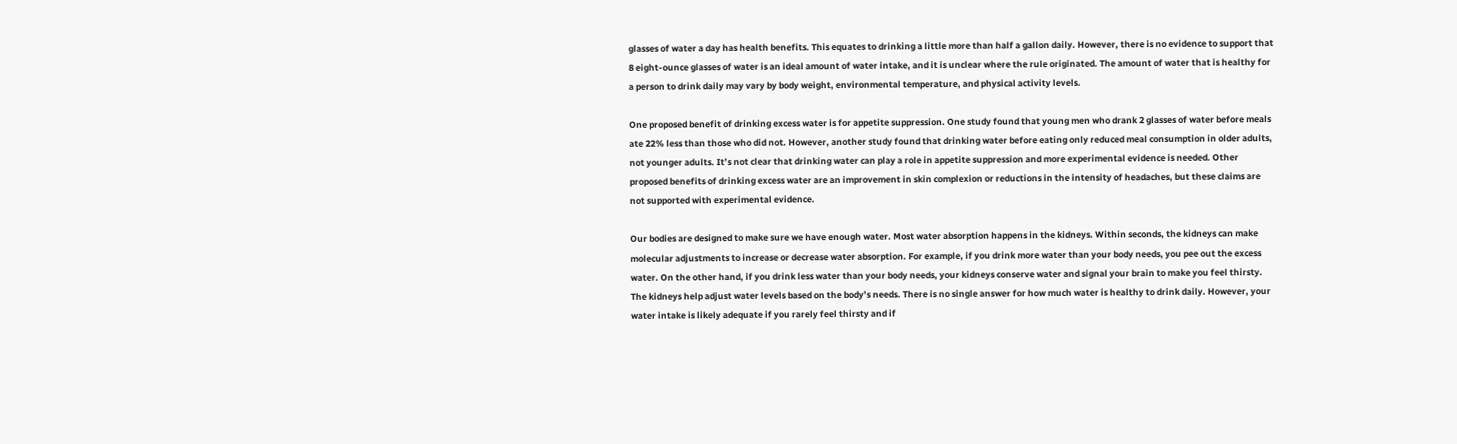glasses of water a day has health benefits. This equates to drinking a little more than half a gallon daily. However, there is no evidence to support that 8 eight-ounce glasses of water is an ideal amount of water intake, and it is unclear where the rule originated. The amount of water that is healthy for a person to drink daily may vary by body weight, environmental temperature, and physical activity levels.

One proposed benefit of drinking excess water is for appetite suppression. One study found that young men who drank 2 glasses of water before meals ate 22% less than those who did not. However, another study found that drinking water before eating only reduced meal consumption in older adults, not younger adults. It’s not clear that drinking water can play a role in appetite suppression and more experimental evidence is needed. Other proposed benefits of drinking excess water are an improvement in skin complexion or reductions in the intensity of headaches, but these claims are not supported with experimental evidence.

Our bodies are designed to make sure we have enough water. Most water absorption happens in the kidneys. Within seconds, the kidneys can make molecular adjustments to increase or decrease water absorption. For example, if you drink more water than your body needs, you pee out the excess water. On the other hand, if you drink less water than your body needs, your kidneys conserve water and signal your brain to make you feel thirsty. The kidneys help adjust water levels based on the body’s needs. There is no single answer for how much water is healthy to drink daily. However, your water intake is likely adequate if you rarely feel thirsty and if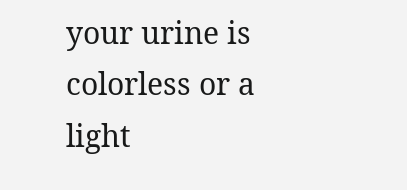your urine is colorless or a light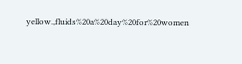yellow.,fluids%20a%20day%20for%20women